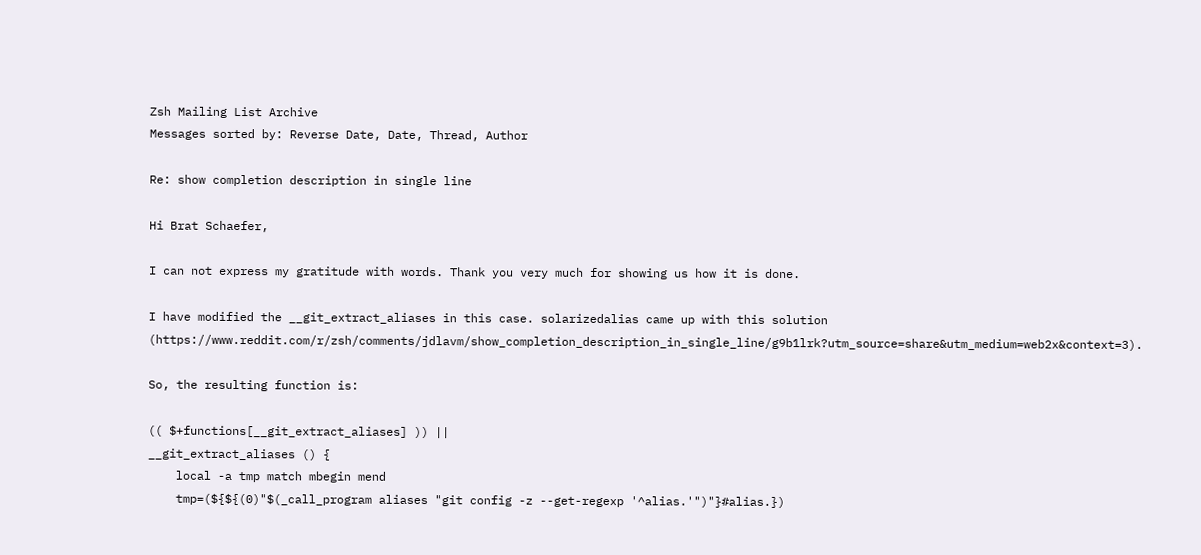Zsh Mailing List Archive
Messages sorted by: Reverse Date, Date, Thread, Author

Re: show completion description in single line

Hi Brat Schaefer,

I can not express my gratitude with words. Thank you very much for showing us how it is done.

I have modified the __git_extract_aliases in this case. solarizedalias came up with this solution (https://www.reddit.com/r/zsh/comments/jdlavm/show_completion_description_in_single_line/g9b1lrk?utm_source=share&utm_medium=web2x&context=3).

So, the resulting function is:

(( $+functions[__git_extract_aliases] )) ||
__git_extract_aliases () {
    local -a tmp match mbegin mend
    tmp=(${${(0)"$(_call_program aliases "git config -z --get-regexp '^alias.'")"}#alias.})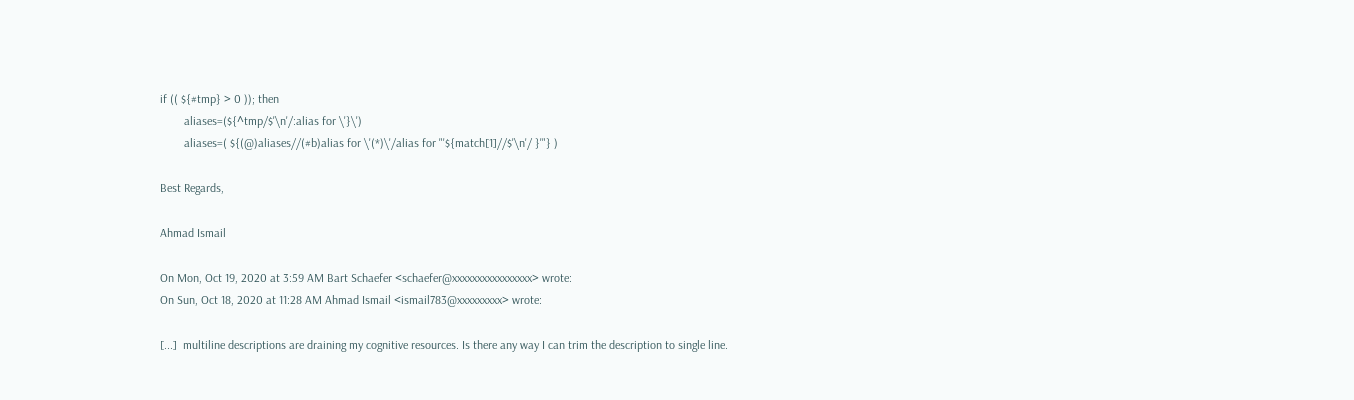if (( ${#tmp} > 0 )); then
        aliases=(${^tmp/$'\n'/:alias for \'}\')
        aliases=( ${(@)aliases//(#b)alias for \'(*)\'/alias for "'${match[1]//$'\n'/ }'"} )

Best Regards,

Ahmad Ismail

On Mon, Oct 19, 2020 at 3:59 AM Bart Schaefer <schaefer@xxxxxxxxxxxxxxxx> wrote:
On Sun, Oct 18, 2020 at 11:28 AM Ahmad Ismail <ismail783@xxxxxxxxx> wrote:

[...]  multiline descriptions are draining my cognitive resources. Is there any way I can trim the description to single line.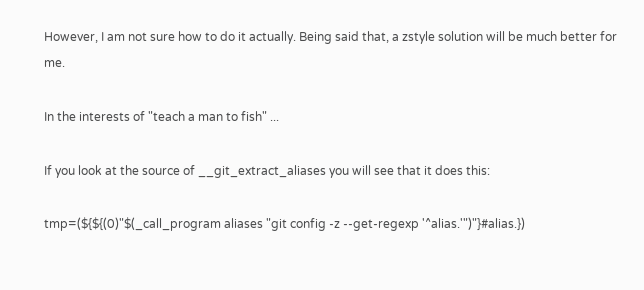However, I am not sure how to do it actually. Being said that, a zstyle solution will be much better for me.

In the interests of "teach a man to fish" ...

If you look at the source of __git_extract_aliases you will see that it does this:

tmp=(${${(0)"$(_call_program aliases "git config -z --get-regexp '^alias.'")"}#alias.})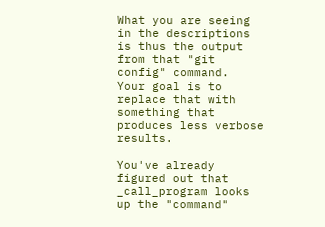What you are seeing in the descriptions is thus the output from that "git config" command.  Your goal is to replace that with something that produces less verbose results.

You've already figured out that _call_program looks up the "command"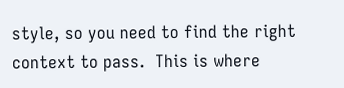style, so you need to find the right context to pass.  This is where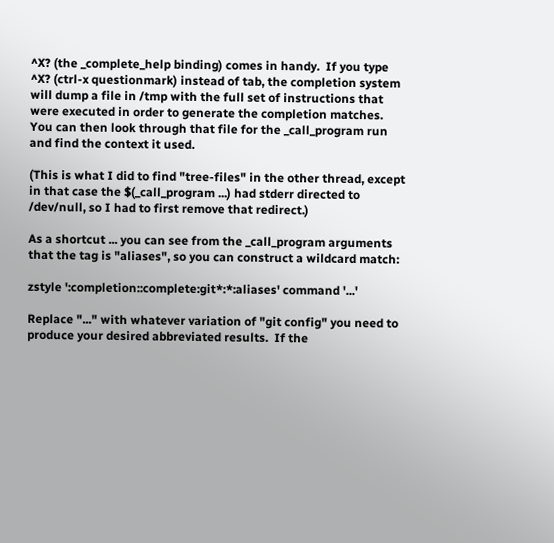^X? (the _complete_help binding) comes in handy.  If you type ^X? (ctrl-x questionmark) instead of tab, the completion system will dump a file in /tmp with the full set of instructions that were executed in order to generate the completion matches.  You can then look through that file for the _call_program run and find the context it used.

(This is what I did to find "tree-files" in the other thread, except in that case the $(_call_program ...) had stderr directed to /dev/null, so I had to first remove that redirect.)

As a shortcut ... you can see from the _call_program arguments that the tag is "aliases", so you can construct a wildcard match:

zstyle ':completion::complete:git*:*:aliases' command '...'

Replace "..." with whatever variation of "git config" you need to produce your desired abbreviated results.  If the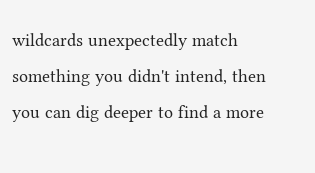wildcards unexpectedly match something you didn't intend, then you can dig deeper to find a more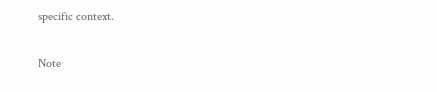specific context.

Note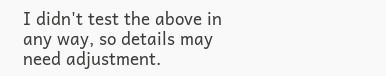I didn't test the above in any way, so details may need adjustment.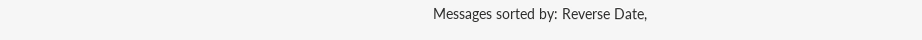Messages sorted by: Reverse Date,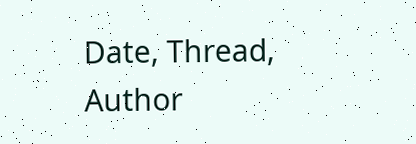Date, Thread, Author